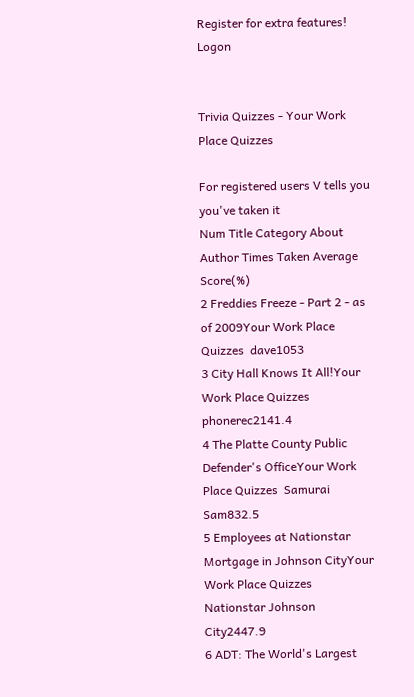Register for extra features!    Logon


Trivia Quizzes - Your Work Place Quizzes

For registered users V tells you you've taken it
Num Title Category About Author Times Taken Average Score(%)
2 Freddies Freeze - Part 2 - as of 2009Your Work Place Quizzes  dave1053
3 City Hall Knows It All!Your Work Place Quizzes  phonerec2141.4
4 The Platte County Public Defender's OfficeYour Work Place Quizzes  Samurai Sam832.5
5 Employees at Nationstar Mortgage in Johnson CityYour Work Place Quizzes  Nationstar Johnson City2447.9
6 ADT: The World's Largest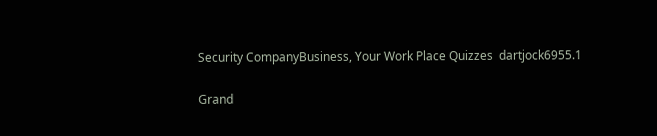Security CompanyBusiness, Your Work Place Quizzes  dartjock6955.1

Grand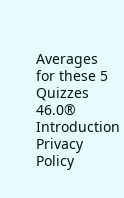Averages for these 5 Quizzes     46.0®    Introduction    Privacy Policy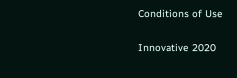Conditions of Use

Innovative 2020